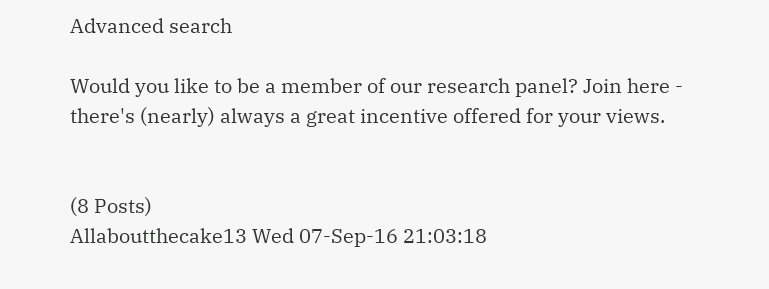Advanced search

Would you like to be a member of our research panel? Join here - there's (nearly) always a great incentive offered for your views.


(8 Posts)
Allaboutthecake13 Wed 07-Sep-16 21:03:18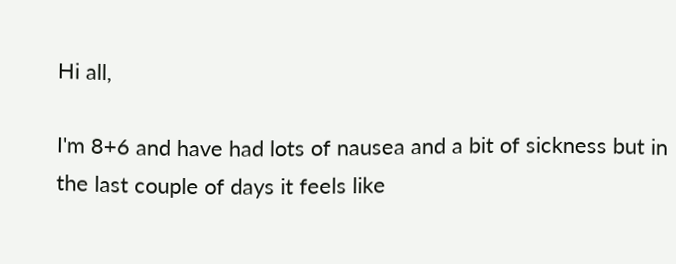Hi all,

I'm 8+6 and have had lots of nausea and a bit of sickness but in the last couple of days it feels like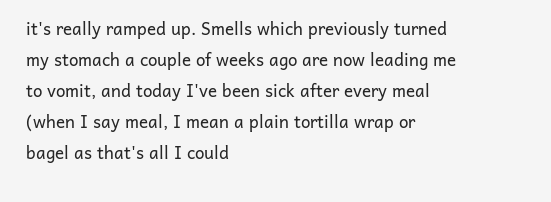it's really ramped up. Smells which previously turned my stomach a couple of weeks ago are now leading me to vomit, and today I've been sick after every meal (when I say meal, I mean a plain tortilla wrap or bagel as that's all I could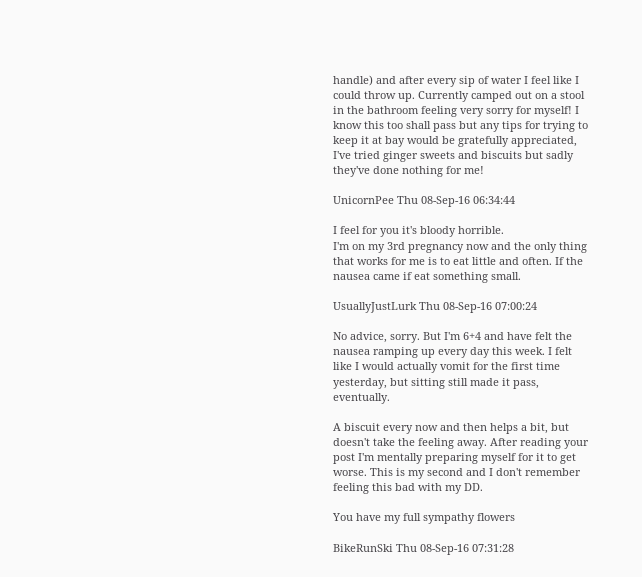handle) and after every sip of water I feel like I could throw up. Currently camped out on a stool in the bathroom feeling very sorry for myself! I know this too shall pass but any tips for trying to keep it at bay would be gratefully appreciated, I've tried ginger sweets and biscuits but sadly they've done nothing for me!

UnicornPee Thu 08-Sep-16 06:34:44

I feel for you it's bloody horrible.
I'm on my 3rd pregnancy now and the only thing that works for me is to eat little and often. If the nausea came if eat something small.

UsuallyJustLurk Thu 08-Sep-16 07:00:24

No advice, sorry. But I'm 6+4 and have felt the nausea ramping up every day this week. I felt like I would actually vomit for the first time yesterday, but sitting still made it pass, eventually.

A biscuit every now and then helps a bit, but doesn't take the feeling away. After reading your post I'm mentally preparing myself for it to get worse. This is my second and I don't remember feeling this bad with my DD.

You have my full sympathy flowers

BikeRunSki Thu 08-Sep-16 07:31:28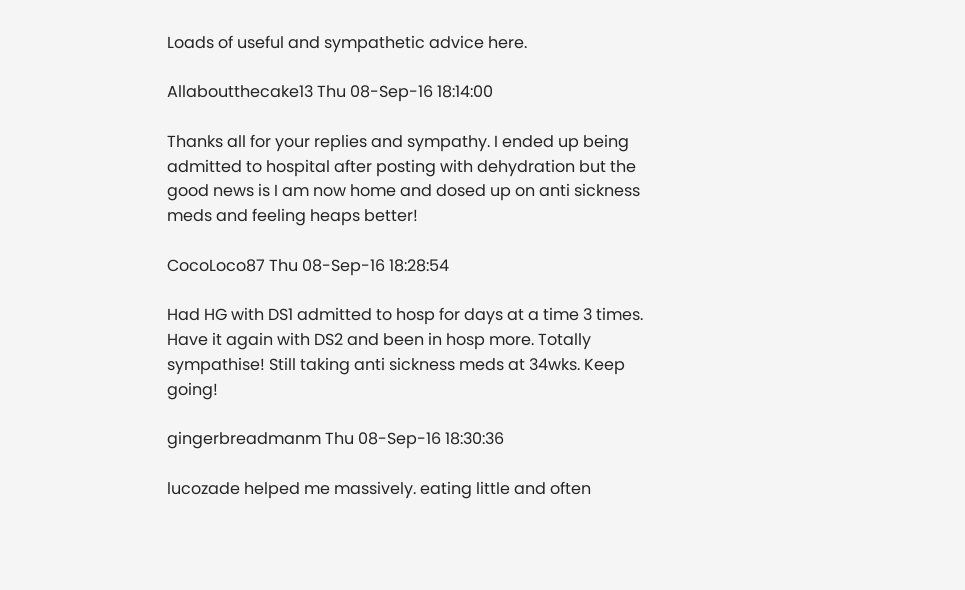Loads of useful and sympathetic advice here.

Allaboutthecake13 Thu 08-Sep-16 18:14:00

Thanks all for your replies and sympathy. I ended up being admitted to hospital after posting with dehydration but the good news is I am now home and dosed up on anti sickness meds and feeling heaps better!

CocoLoco87 Thu 08-Sep-16 18:28:54

Had HG with DS1 admitted to hosp for days at a time 3 times. Have it again with DS2 and been in hosp more. Totally sympathise! Still taking anti sickness meds at 34wks. Keep going!

gingerbreadmanm Thu 08-Sep-16 18:30:36

lucozade helped me massively. eating little and often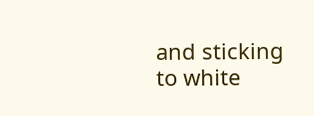and sticking to white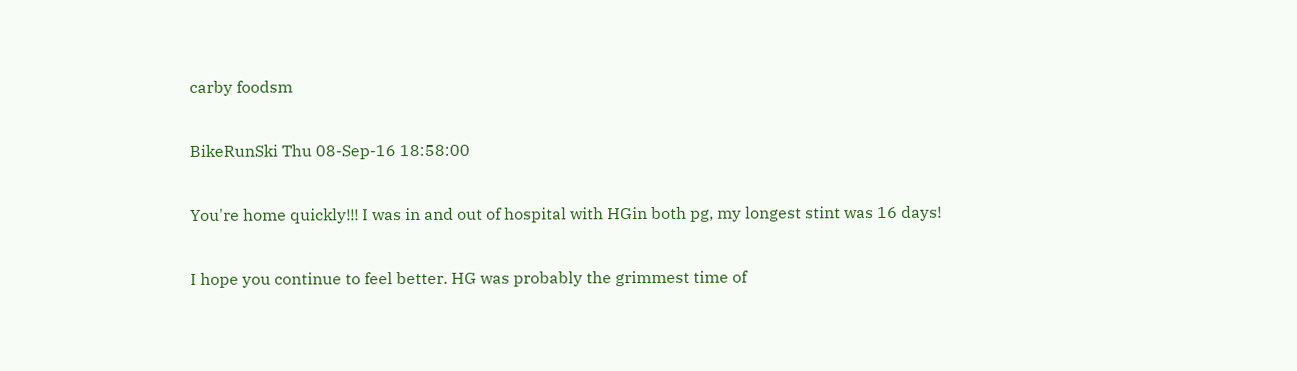carby foodsm

BikeRunSki Thu 08-Sep-16 18:58:00

You're home quickly!!! I was in and out of hospital with HGin both pg, my longest stint was 16 days!

I hope you continue to feel better. HG was probably the grimmest time of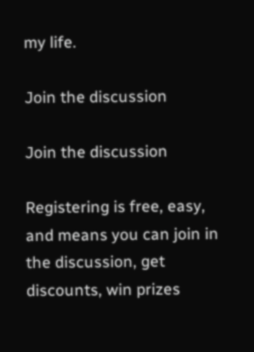my life.

Join the discussion

Join the discussion

Registering is free, easy, and means you can join in the discussion, get discounts, win prizes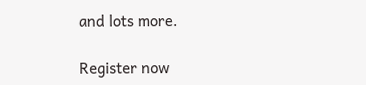and lots more.

Register now